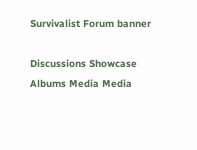Survivalist Forum banner

Discussions Showcase Albums Media Media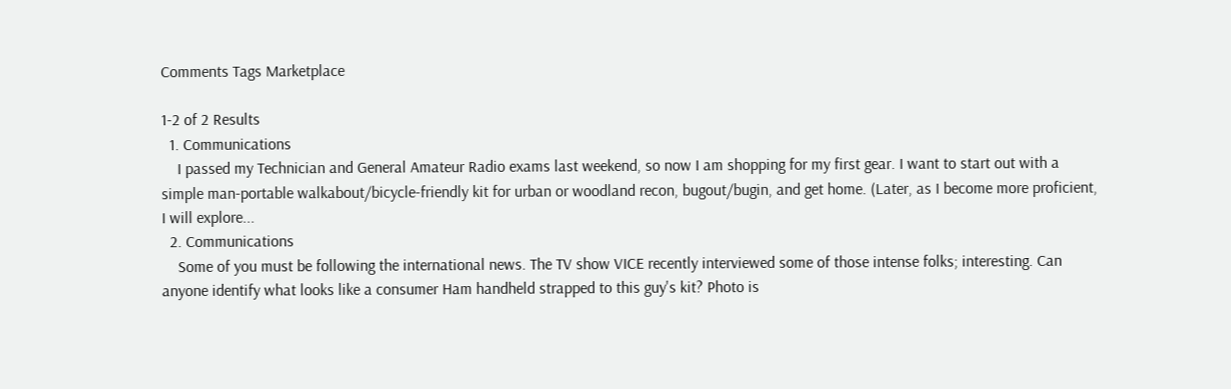Comments Tags Marketplace

1-2 of 2 Results
  1. Communications
    I passed my Technician and General Amateur Radio exams last weekend, so now I am shopping for my first gear. I want to start out with a simple man-portable walkabout/bicycle-friendly kit for urban or woodland recon, bugout/bugin, and get home. (Later, as I become more proficient, I will explore...
  2. Communications
    Some of you must be following the international news. The TV show VICE recently interviewed some of those intense folks; interesting. Can anyone identify what looks like a consumer Ham handheld strapped to this guy's kit? Photo is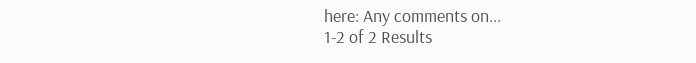here: Any comments on...
1-2 of 2 Results